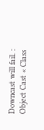Downcast will fail. : Object Cast « Class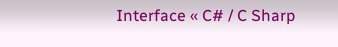Interface « C# / C Sharp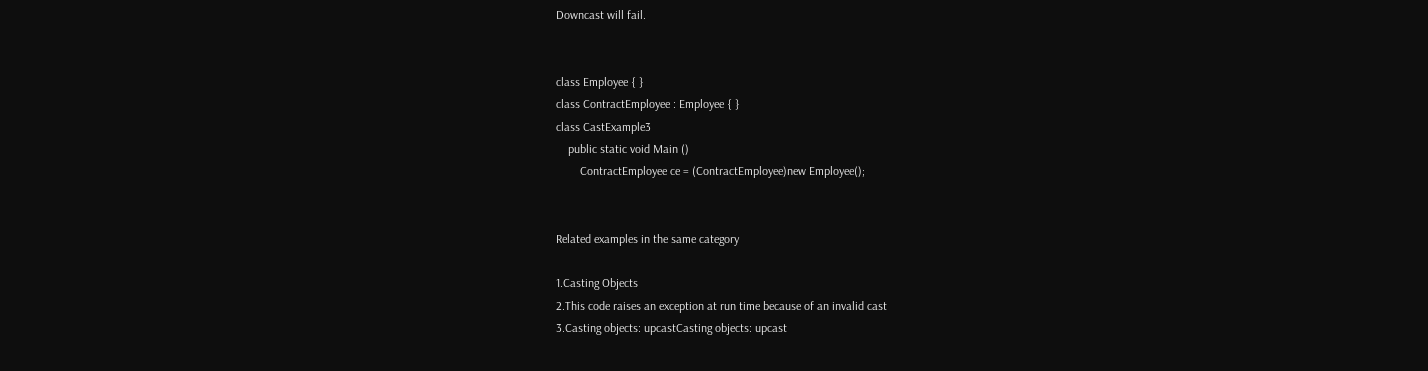Downcast will fail.


class Employee { }
class ContractEmployee : Employee { }
class CastExample3
    public static void Main ()
        ContractEmployee ce = (ContractEmployee)new Employee();


Related examples in the same category

1.Casting Objects
2.This code raises an exception at run time because of an invalid cast
3.Casting objects: upcastCasting objects: upcast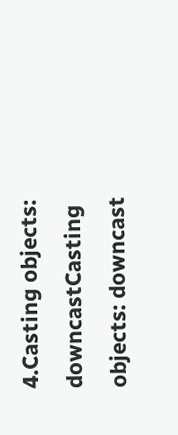4.Casting objects: downcastCasting objects: downcast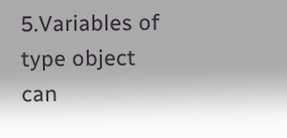5.Variables of type object can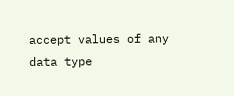accept values of any data type